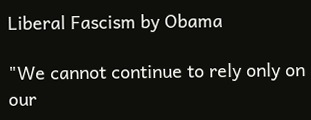Liberal Fascism by Obama

"We cannot continue to rely only on our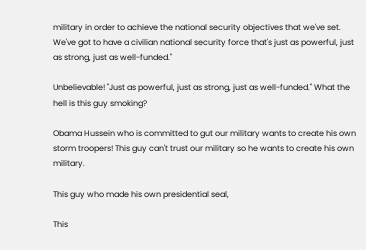military in order to achieve the national security objectives that we've set. We've got to have a civilian national security force that's just as powerful, just as strong, just as well-funded."

Unbelievable! "Just as powerful, just as strong, just as well-funded." What the hell is this guy smoking?

Obama Hussein who is committed to gut our military wants to create his own storm troopers! This guy can't trust our military so he wants to create his own military.

This guy who made his own presidential seal,

This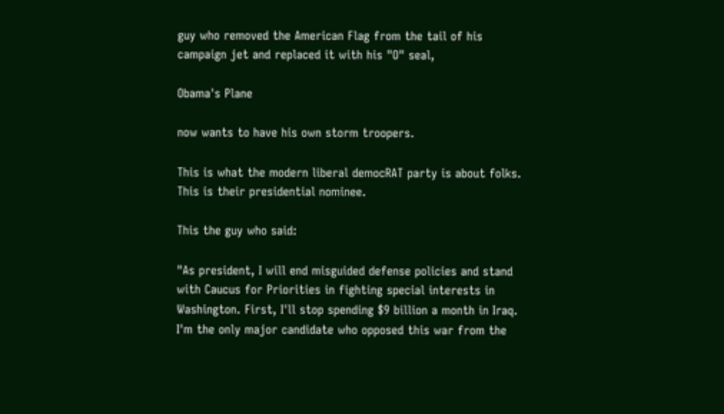guy who removed the American Flag from the tail of his campaign jet and replaced it with his "O" seal,

Obama's Plane

now wants to have his own storm troopers.

This is what the modern liberal democRAT party is about folks. This is their presidential nominee.

This the guy who said:

"As president, I will end misguided defense policies and stand with Caucus for Priorities in fighting special interests in Washington. First, I'll stop spending $9 billion a month in Iraq. I'm the only major candidate who opposed this war from the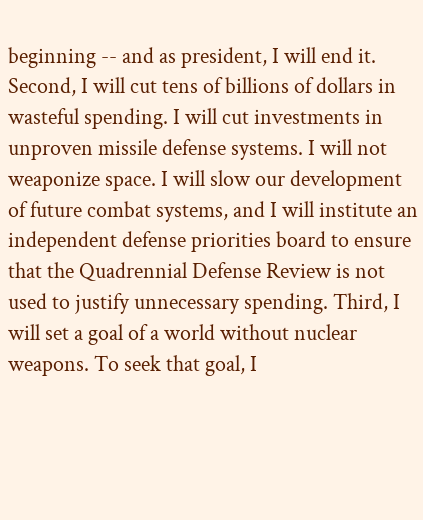beginning -- and as president, I will end it. Second, I will cut tens of billions of dollars in wasteful spending. I will cut investments in unproven missile defense systems. I will not weaponize space. I will slow our development of future combat systems, and I will institute an independent defense priorities board to ensure that the Quadrennial Defense Review is not used to justify unnecessary spending. Third, I will set a goal of a world without nuclear weapons. To seek that goal, I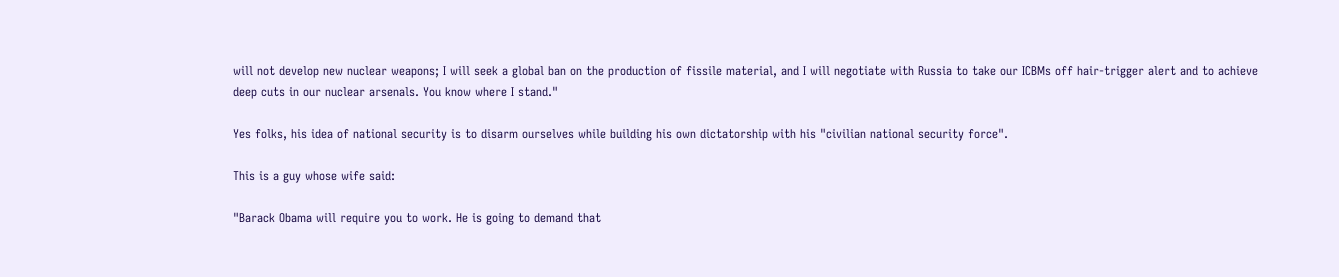will not develop new nuclear weapons; I will seek a global ban on the production of fissile material, and I will negotiate with Russia to take our ICBMs off hair-trigger alert and to achieve deep cuts in our nuclear arsenals. You know where I stand."

Yes folks, his idea of national security is to disarm ourselves while building his own dictatorship with his "civilian national security force".

This is a guy whose wife said:

"Barack Obama will require you to work. He is going to demand that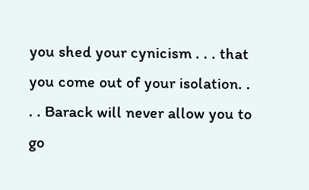you shed your cynicism . . . that you come out of your isolation. . . . Barack will never allow you to go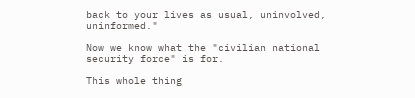back to your lives as usual, uninvolved, uninformed."

Now we know what the "civilian national security force" is for.

This whole thing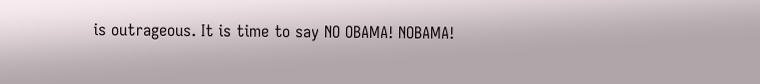is outrageous. It is time to say NO OBAMA! NOBAMA!